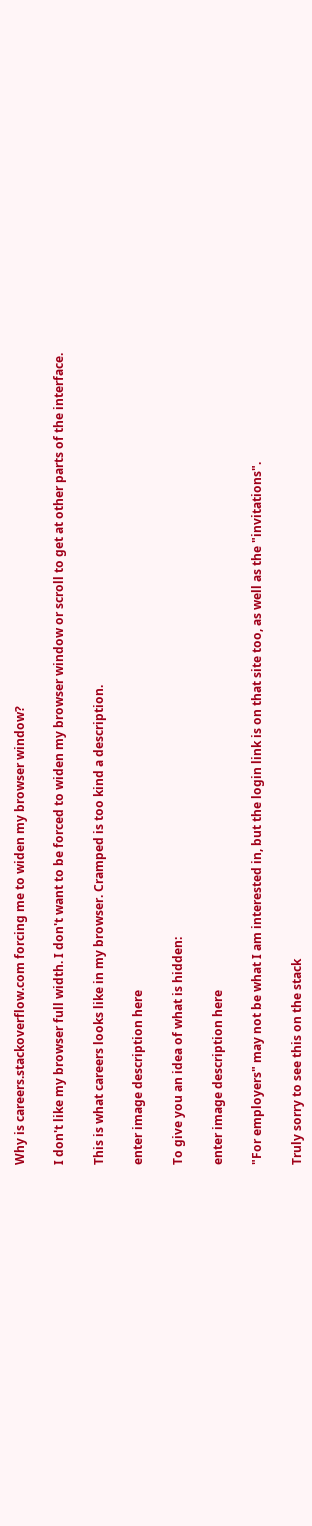Why is careers.stackoverflow.com forcing me to widen my browser window?

I don't like my browser full width. I don't want to be forced to widen my browser window or scroll to get at other parts of the interface.

This is what careers looks like in my browser. Cramped is too kind a description.

enter image description here

To give you an idea of what is hidden:

enter image description here

"For employers" may not be what I am interested in, but the login link is on that site too, as well as the "invitations".

Truly sorry to see this on the stack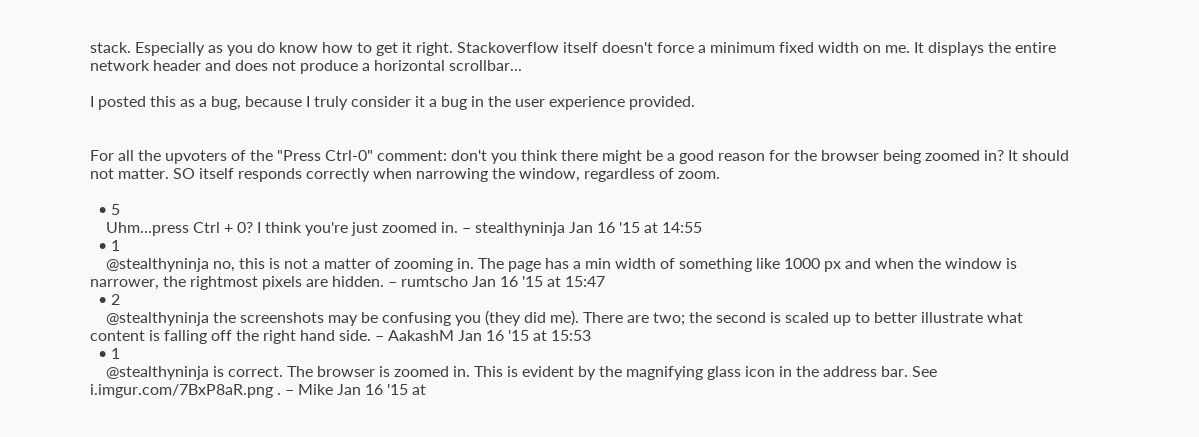stack. Especially as you do know how to get it right. Stackoverflow itself doesn't force a minimum fixed width on me. It displays the entire network header and does not produce a horizontal scrollbar...

I posted this as a bug, because I truly consider it a bug in the user experience provided.


For all the upvoters of the "Press Ctrl-0" comment: don't you think there might be a good reason for the browser being zoomed in? It should not matter. SO itself responds correctly when narrowing the window, regardless of zoom.

  • 5
    Uhm...press Ctrl + 0? I think you're just zoomed in. – stealthyninja Jan 16 '15 at 14:55
  • 1
    @stealthyninja no, this is not a matter of zooming in. The page has a min width of something like 1000 px and when the window is narrower, the rightmost pixels are hidden. – rumtscho Jan 16 '15 at 15:47
  • 2
    @stealthyninja the screenshots may be confusing you (they did me). There are two; the second is scaled up to better illustrate what content is falling off the right hand side. – AakashM Jan 16 '15 at 15:53
  • 1
    @stealthyninja is correct. The browser is zoomed in. This is evident by the magnifying glass icon in the address bar. See i.imgur.com/7BxP8aR.png . – Mike Jan 16 '15 at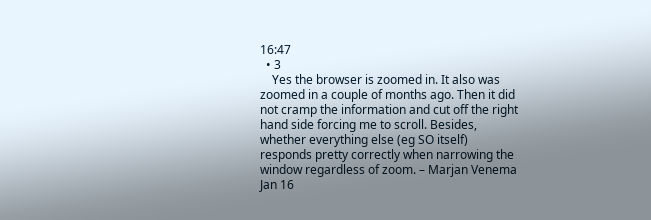16:47
  • 3
    Yes the browser is zoomed in. It also was zoomed in a couple of months ago. Then it did not cramp the information and cut off the right hand side forcing me to scroll. Besides, whether everything else (eg SO itself) responds pretty correctly when narrowing the window regardless of zoom. – Marjan Venema Jan 16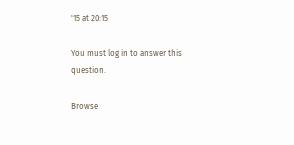'15 at 20:15

You must log in to answer this question.

Browse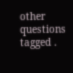other questions tagged .